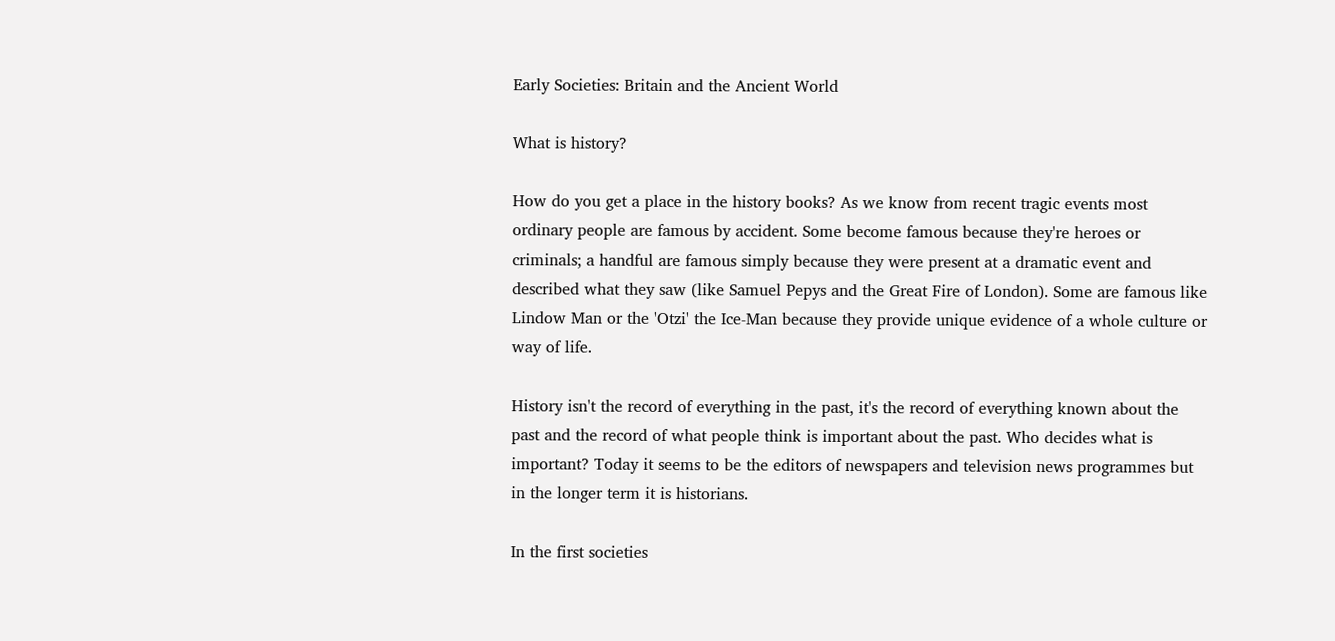Early Societies: Britain and the Ancient World

What is history?

How do you get a place in the history books? As we know from recent tragic events most ordinary people are famous by accident. Some become famous because they're heroes or criminals; a handful are famous simply because they were present at a dramatic event and described what they saw (like Samuel Pepys and the Great Fire of London). Some are famous like Lindow Man or the 'Otzi' the Ice-Man because they provide unique evidence of a whole culture or way of life.

History isn't the record of everything in the past, it's the record of everything known about the past and the record of what people think is important about the past. Who decides what is important? Today it seems to be the editors of newspapers and television news programmes but in the longer term it is historians.

In the first societies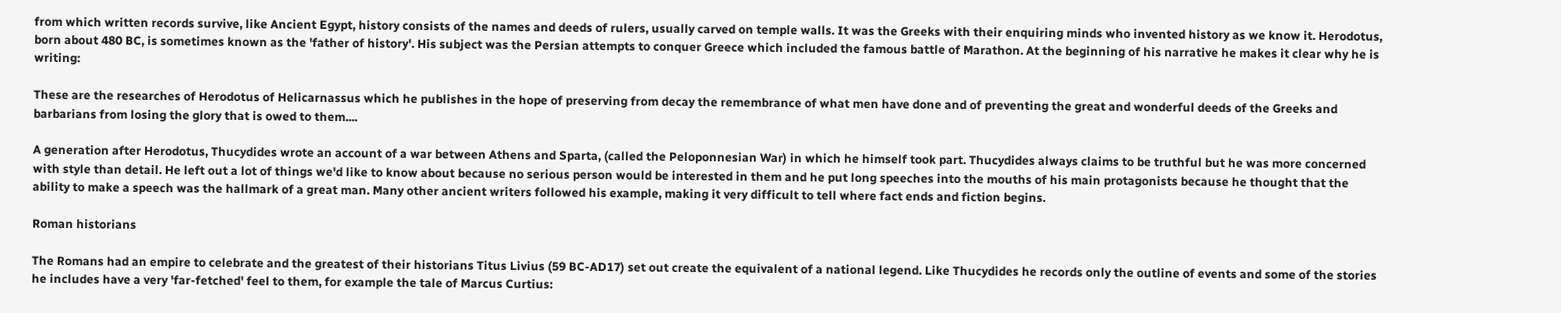from which written records survive, like Ancient Egypt, history consists of the names and deeds of rulers, usually carved on temple walls. It was the Greeks with their enquiring minds who invented history as we know it. Herodotus, born about 480 BC, is sometimes known as the 'father of history'. His subject was the Persian attempts to conquer Greece which included the famous battle of Marathon. At the beginning of his narrative he makes it clear why he is writing:

These are the researches of Herodotus of Helicarnassus which he publishes in the hope of preserving from decay the remembrance of what men have done and of preventing the great and wonderful deeds of the Greeks and barbarians from losing the glory that is owed to them....

A generation after Herodotus, Thucydides wrote an account of a war between Athens and Sparta, (called the Peloponnesian War) in which he himself took part. Thucydides always claims to be truthful but he was more concerned with style than detail. He left out a lot of things we'd like to know about because no serious person would be interested in them and he put long speeches into the mouths of his main protagonists because he thought that the ability to make a speech was the hallmark of a great man. Many other ancient writers followed his example, making it very difficult to tell where fact ends and fiction begins.

Roman historians

The Romans had an empire to celebrate and the greatest of their historians Titus Livius (59 BC-AD17) set out create the equivalent of a national legend. Like Thucydides he records only the outline of events and some of the stories he includes have a very 'far-fetched' feel to them, for example the tale of Marcus Curtius: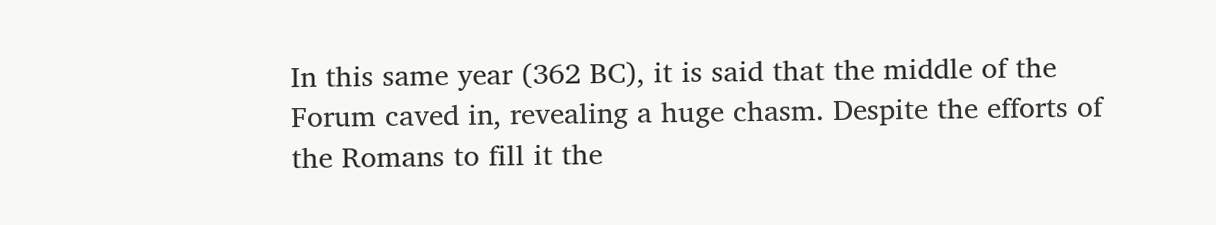In this same year (362 BC), it is said that the middle of the Forum caved in, revealing a huge chasm. Despite the efforts of the Romans to fill it the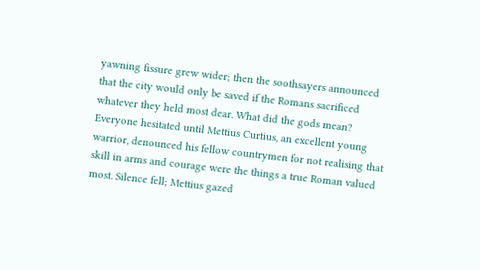yawning fissure grew wider; then the soothsayers announced that the city would only be saved if the Romans sacrificed whatever they held most dear. What did the gods mean? Everyone hesitated until Mettius Curtius, an excellent young warrior, denounced his fellow countrymen for not realising that skill in arms and courage were the things a true Roman valued most. Silence fell; Mettius gazed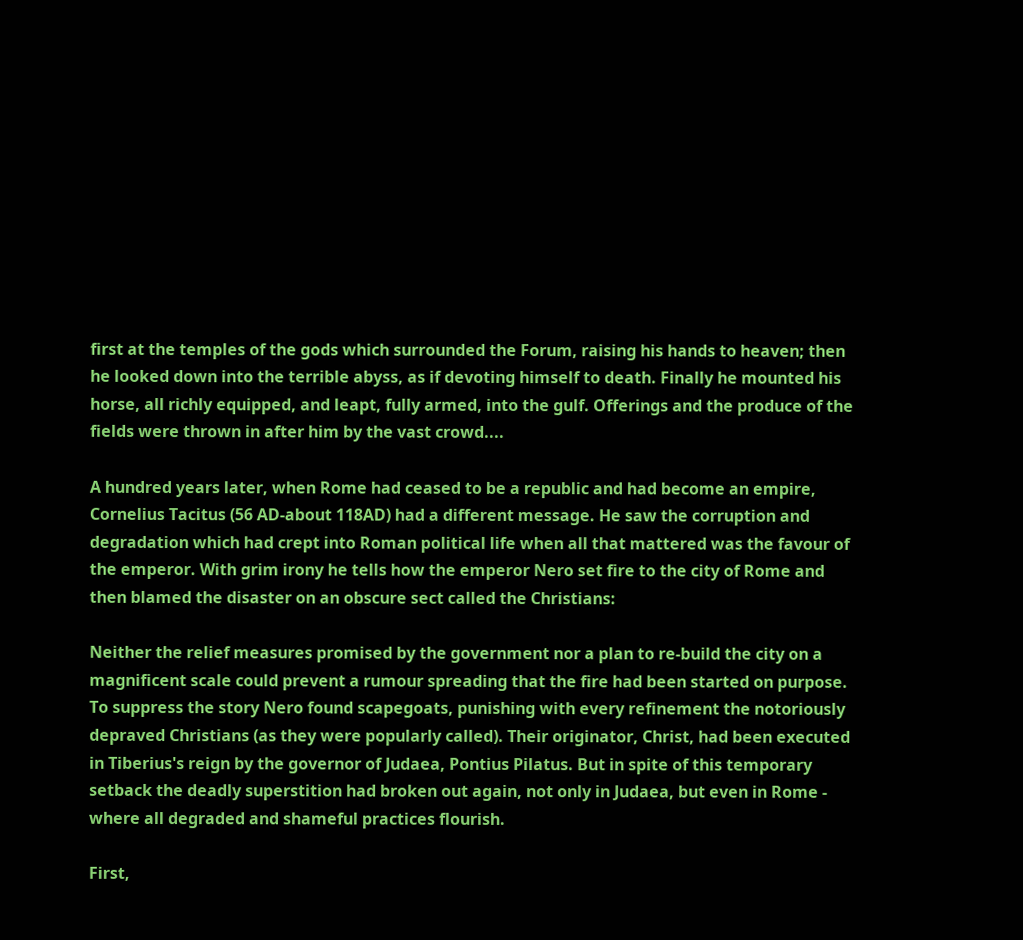first at the temples of the gods which surrounded the Forum, raising his hands to heaven; then he looked down into the terrible abyss, as if devoting himself to death. Finally he mounted his horse, all richly equipped, and leapt, fully armed, into the gulf. Offerings and the produce of the fields were thrown in after him by the vast crowd....

A hundred years later, when Rome had ceased to be a republic and had become an empire, Cornelius Tacitus (56 AD-about 118AD) had a different message. He saw the corruption and degradation which had crept into Roman political life when all that mattered was the favour of the emperor. With grim irony he tells how the emperor Nero set fire to the city of Rome and then blamed the disaster on an obscure sect called the Christians:

Neither the relief measures promised by the government nor a plan to re-build the city on a magnificent scale could prevent a rumour spreading that the fire had been started on purpose. To suppress the story Nero found scapegoats, punishing with every refinement the notoriously depraved Christians (as they were popularly called). Their originator, Christ, had been executed in Tiberius's reign by the governor of Judaea, Pontius Pilatus. But in spite of this temporary setback the deadly superstition had broken out again, not only in Judaea, but even in Rome - where all degraded and shameful practices flourish.

First,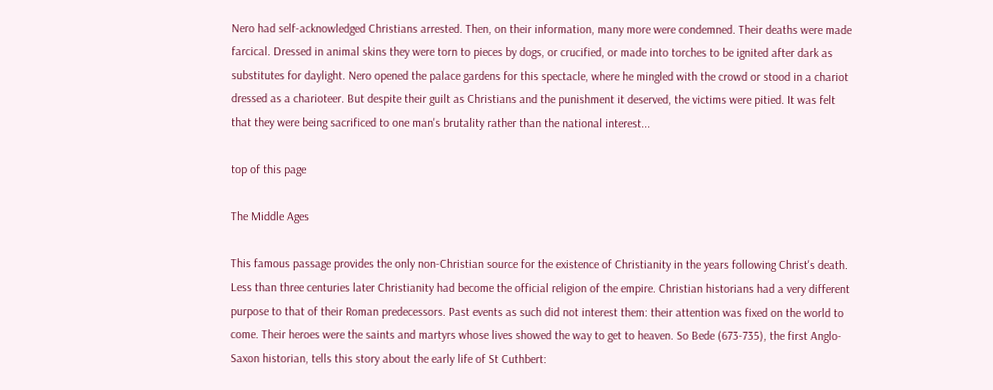Nero had self-acknowledged Christians arrested. Then, on their information, many more were condemned. Their deaths were made farcical. Dressed in animal skins they were torn to pieces by dogs, or crucified, or made into torches to be ignited after dark as substitutes for daylight. Nero opened the palace gardens for this spectacle, where he mingled with the crowd or stood in a chariot dressed as a charioteer. But despite their guilt as Christians and the punishment it deserved, the victims were pitied. It was felt that they were being sacrificed to one man's brutality rather than the national interest...

top of this page

The Middle Ages

This famous passage provides the only non-Christian source for the existence of Christianity in the years following Christ's death. Less than three centuries later Christianity had become the official religion of the empire. Christian historians had a very different purpose to that of their Roman predecessors. Past events as such did not interest them: their attention was fixed on the world to come. Their heroes were the saints and martyrs whose lives showed the way to get to heaven. So Bede (673-735), the first Anglo-Saxon historian, tells this story about the early life of St Cuthbert: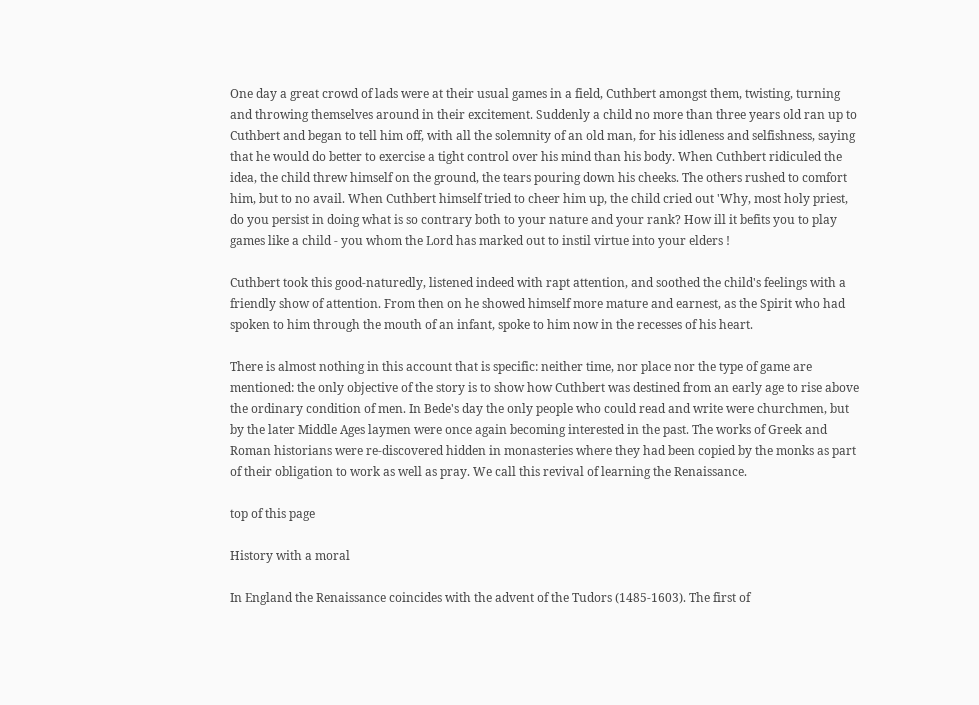One day a great crowd of lads were at their usual games in a field, Cuthbert amongst them, twisting, turning and throwing themselves around in their excitement. Suddenly a child no more than three years old ran up to Cuthbert and began to tell him off, with all the solemnity of an old man, for his idleness and selfishness, saying that he would do better to exercise a tight control over his mind than his body. When Cuthbert ridiculed the idea, the child threw himself on the ground, the tears pouring down his cheeks. The others rushed to comfort him, but to no avail. When Cuthbert himself tried to cheer him up, the child cried out 'Why, most holy priest, do you persist in doing what is so contrary both to your nature and your rank? How ill it befits you to play games like a child - you whom the Lord has marked out to instil virtue into your elders !

Cuthbert took this good-naturedly, listened indeed with rapt attention, and soothed the child's feelings with a friendly show of attention. From then on he showed himself more mature and earnest, as the Spirit who had spoken to him through the mouth of an infant, spoke to him now in the recesses of his heart.

There is almost nothing in this account that is specific: neither time, nor place nor the type of game are mentioned: the only objective of the story is to show how Cuthbert was destined from an early age to rise above the ordinary condition of men. In Bede's day the only people who could read and write were churchmen, but by the later Middle Ages laymen were once again becoming interested in the past. The works of Greek and Roman historians were re-discovered hidden in monasteries where they had been copied by the monks as part of their obligation to work as well as pray. We call this revival of learning the Renaissance.

top of this page

History with a moral

In England the Renaissance coincides with the advent of the Tudors (1485-1603). The first of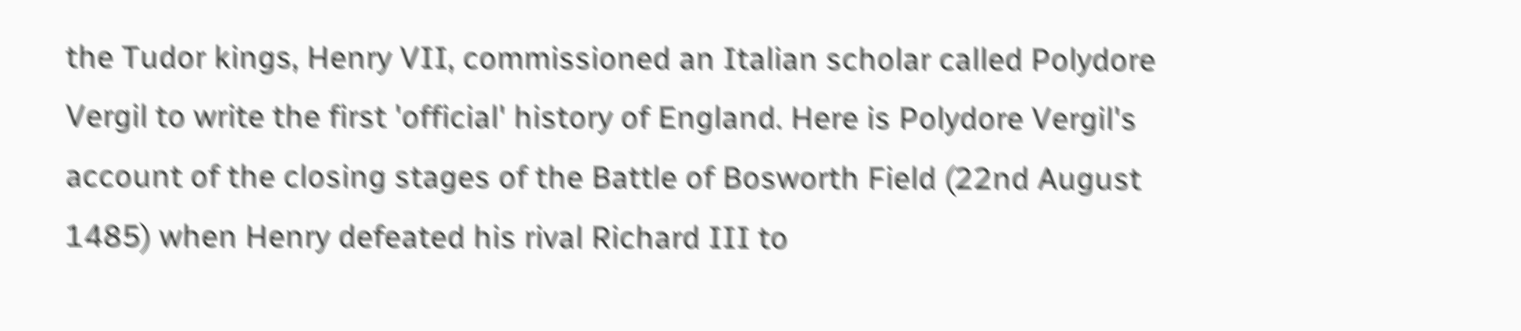the Tudor kings, Henry VII, commissioned an Italian scholar called Polydore Vergil to write the first 'official' history of England. Here is Polydore Vergil's account of the closing stages of the Battle of Bosworth Field (22nd August 1485) when Henry defeated his rival Richard III to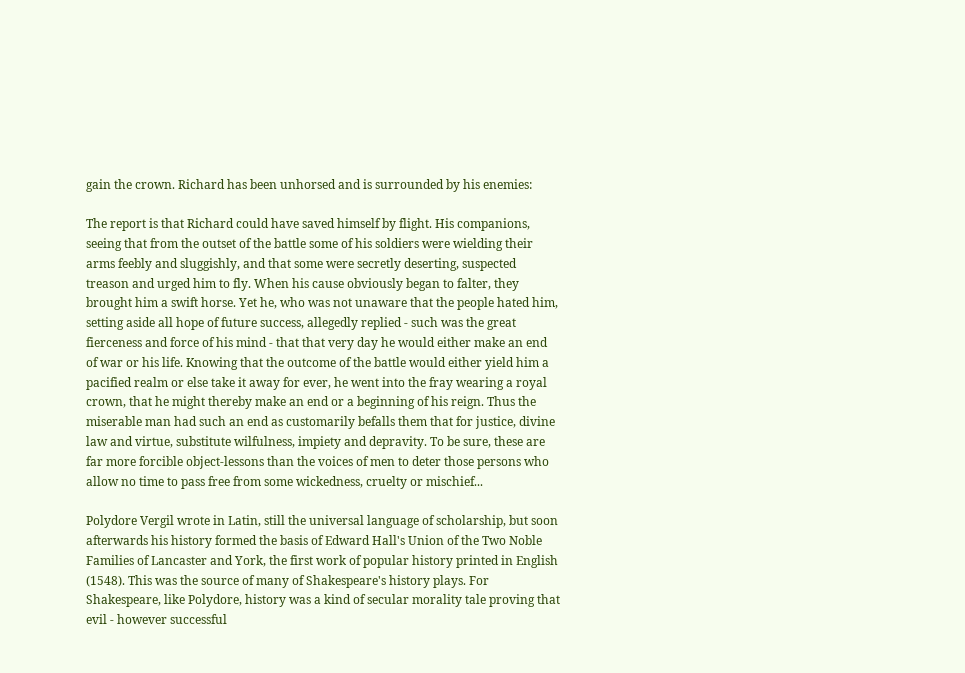gain the crown. Richard has been unhorsed and is surrounded by his enemies:

The report is that Richard could have saved himself by flight. His companions, seeing that from the outset of the battle some of his soldiers were wielding their arms feebly and sluggishly, and that some were secretly deserting, suspected treason and urged him to fly. When his cause obviously began to falter, they brought him a swift horse. Yet he, who was not unaware that the people hated him, setting aside all hope of future success, allegedly replied - such was the great fierceness and force of his mind - that that very day he would either make an end of war or his life. Knowing that the outcome of the battle would either yield him a pacified realm or else take it away for ever, he went into the fray wearing a royal crown, that he might thereby make an end or a beginning of his reign. Thus the miserable man had such an end as customarily befalls them that for justice, divine law and virtue, substitute wilfulness, impiety and depravity. To be sure, these are far more forcible object-lessons than the voices of men to deter those persons who allow no time to pass free from some wickedness, cruelty or mischief...

Polydore Vergil wrote in Latin, still the universal language of scholarship, but soon afterwards his history formed the basis of Edward Hall's Union of the Two Noble Families of Lancaster and York, the first work of popular history printed in English (1548). This was the source of many of Shakespeare's history plays. For Shakespeare, like Polydore, history was a kind of secular morality tale proving that evil - however successful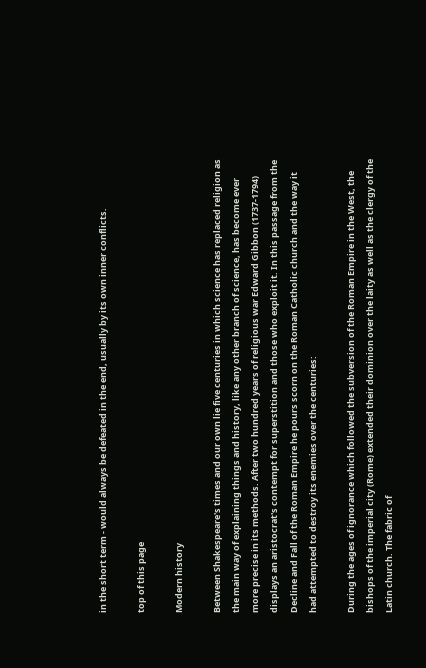in the short term - would always be defeated in the end, usually by its own inner conflicts.

top of this page

Modern history

Between Shakespeare's times and our own lie five centuries in which science has replaced religion as the main way of explaining things and history, like any other branch of science, has become ever more precise in its methods. After two hundred years of religious war Edward Gibbon (1737-1794) displays an aristocrat's contempt for superstition and those who exploit it. In this passage from the Decline and Fall of the Roman Empire he pours scorn on the Roman Catholic church and the way it had attempted to destroy its enemies over the centuries:

During the ages of ignorance which followed the subversion of the Roman Empire in the West, the bishops of the imperial city (Rome) extended their dominion over the laity as well as the clergy of the Latin church. The fabric of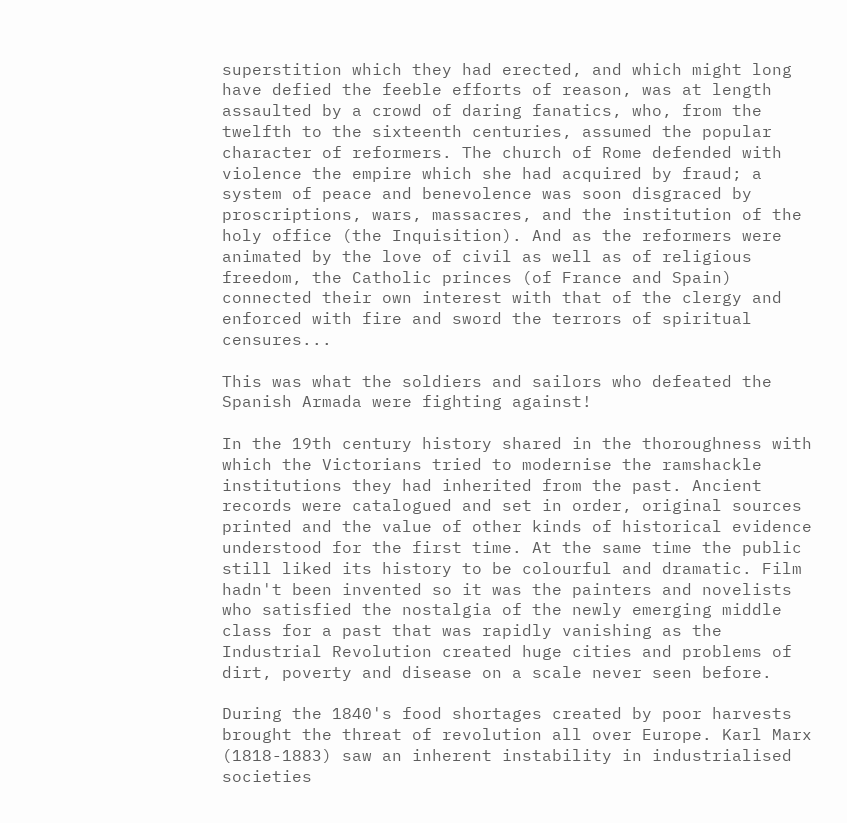superstition which they had erected, and which might long have defied the feeble efforts of reason, was at length assaulted by a crowd of daring fanatics, who, from the twelfth to the sixteenth centuries, assumed the popular character of reformers. The church of Rome defended with violence the empire which she had acquired by fraud; a system of peace and benevolence was soon disgraced by proscriptions, wars, massacres, and the institution of the holy office (the Inquisition). And as the reformers were animated by the love of civil as well as of religious freedom, the Catholic princes (of France and Spain) connected their own interest with that of the clergy and enforced with fire and sword the terrors of spiritual censures...

This was what the soldiers and sailors who defeated the Spanish Armada were fighting against!

In the 19th century history shared in the thoroughness with which the Victorians tried to modernise the ramshackle institutions they had inherited from the past. Ancient records were catalogued and set in order, original sources printed and the value of other kinds of historical evidence understood for the first time. At the same time the public still liked its history to be colourful and dramatic. Film hadn't been invented so it was the painters and novelists who satisfied the nostalgia of the newly emerging middle class for a past that was rapidly vanishing as the Industrial Revolution created huge cities and problems of dirt, poverty and disease on a scale never seen before.

During the 1840's food shortages created by poor harvests brought the threat of revolution all over Europe. Karl Marx (1818-1883) saw an inherent instability in industrialised societies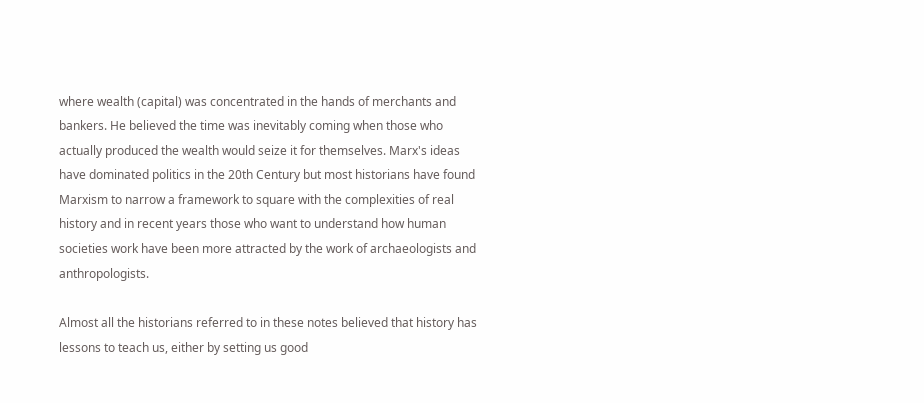where wealth (capital) was concentrated in the hands of merchants and bankers. He believed the time was inevitably coming when those who actually produced the wealth would seize it for themselves. Marx's ideas have dominated politics in the 20th Century but most historians have found Marxism to narrow a framework to square with the complexities of real history and in recent years those who want to understand how human societies work have been more attracted by the work of archaeologists and anthropologists.

Almost all the historians referred to in these notes believed that history has lessons to teach us, either by setting us good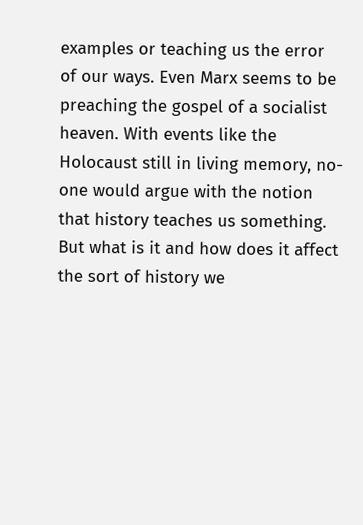examples or teaching us the error of our ways. Even Marx seems to be preaching the gospel of a socialist heaven. With events like the Holocaust still in living memory, no-one would argue with the notion that history teaches us something. But what is it and how does it affect the sort of history we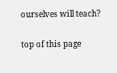ourselves will teach?

top of this page